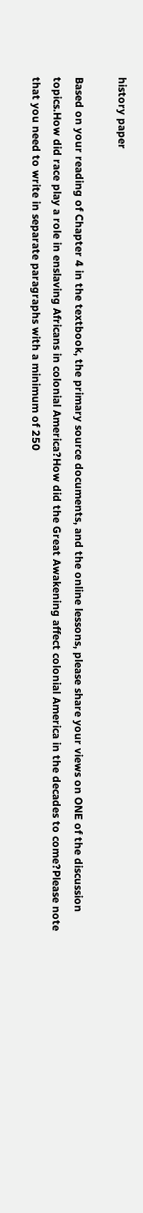history paper

Based on your reading of Chapter 4 in the textbook, the primary source documents, and the online lessons, please share your views on ONE of the discussion topics.How did race play a role in enslaving Africans in colonial America?How did the Great Awakening affect colonial America in the decades to come?Please note that you need to write in separate paragraphs with a minimum of 250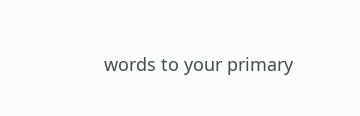words to your primary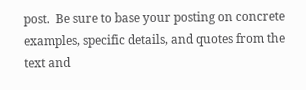post.  Be sure to base your posting on concrete examples, specific details, and quotes from the text and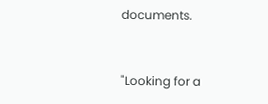documents.


"Looking for a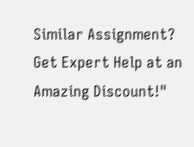Similar Assignment? Get Expert Help at an Amazing Discount!"